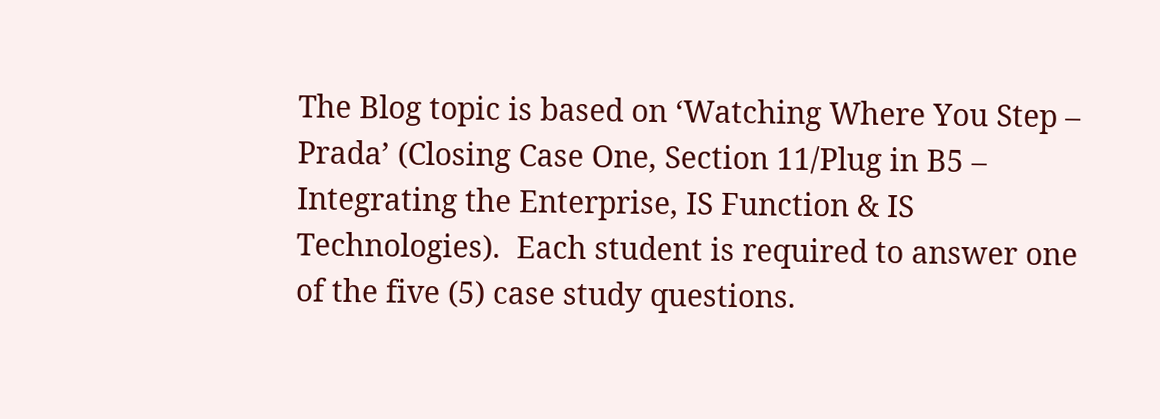The Blog topic is based on ‘Watching Where You Step – Prada’ (Closing Case One, Section 11/Plug in B5 – Integrating the Enterprise, IS Function & IS Technologies).  Each student is required to answer one of the five (5) case study questions.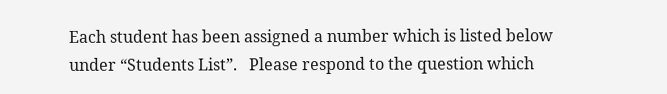Each student has been assigned a number which is listed below under “Students List”.   Please respond to the question which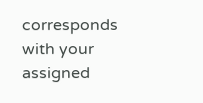corresponds with your assigned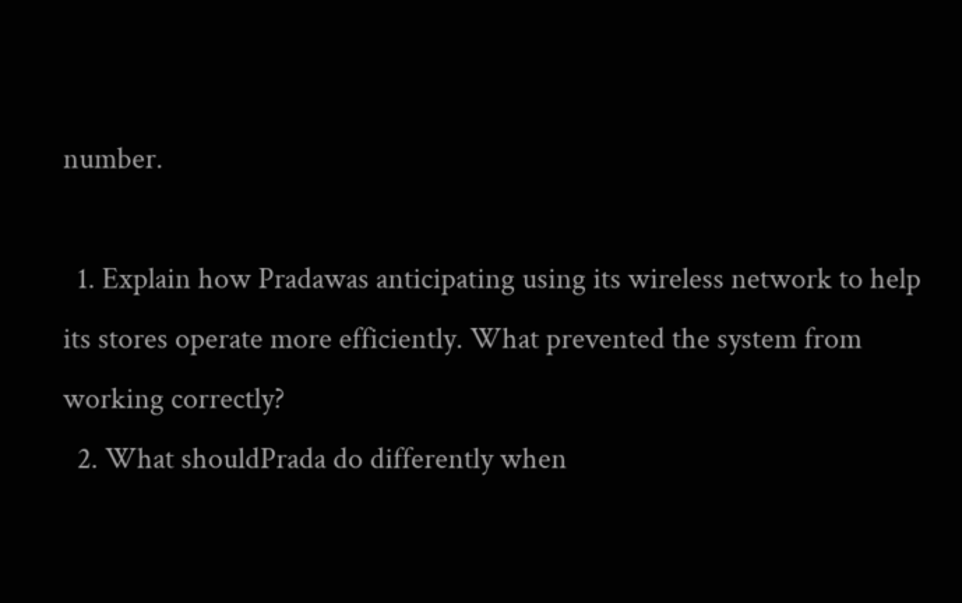number.

  1. Explain how Pradawas anticipating using its wireless network to help its stores operate more efficiently. What prevented the system from working correctly?
  2. What shouldPrada do differently when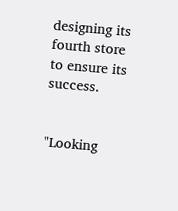designing its fourth store to ensure its success.


"Looking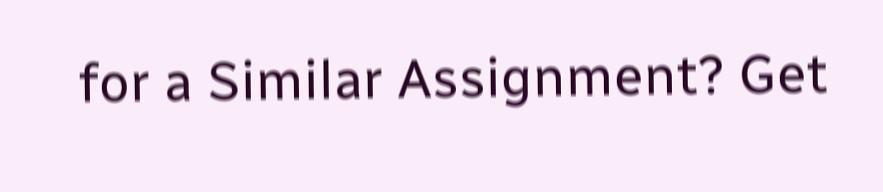for a Similar Assignment? Get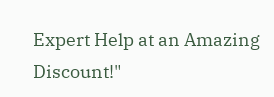Expert Help at an Amazing Discount!"